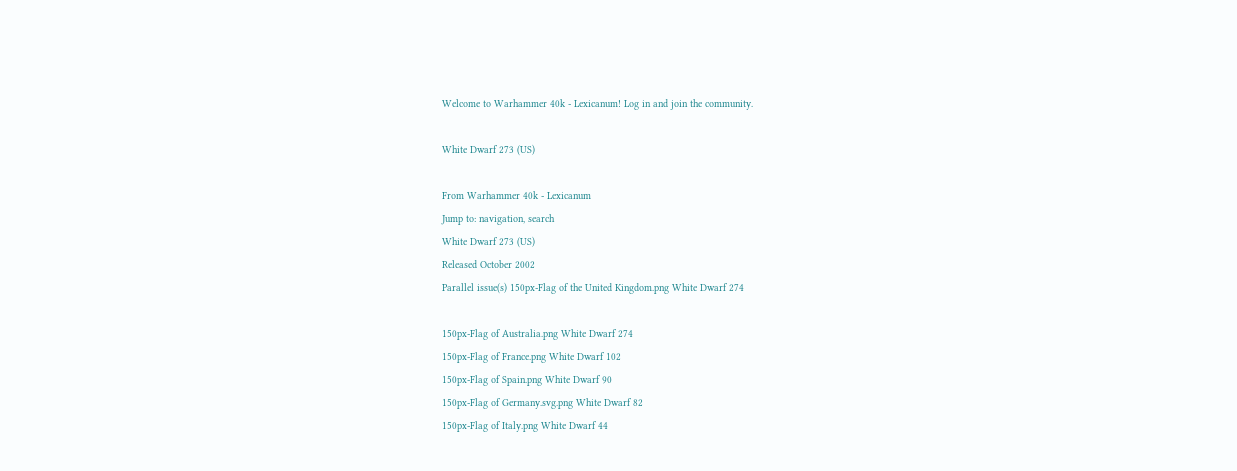Welcome to Warhammer 40k - Lexicanum! Log in and join the community.

White Dwarf 273 (US)

From Warhammer 40k - Lexicanum
Jump to: navigation, search
White Dwarf 273 (US)
Released October 2002
Parallel issue(s) 150px-Flag of the United Kingdom.png White Dwarf 274

150px-Flag of Australia.png White Dwarf 274
150px-Flag of France.png White Dwarf 102
150px-Flag of Spain.png White Dwarf 90
150px-Flag of Germany.svg.png White Dwarf 82
150px-Flag of Italy.png White Dwarf 44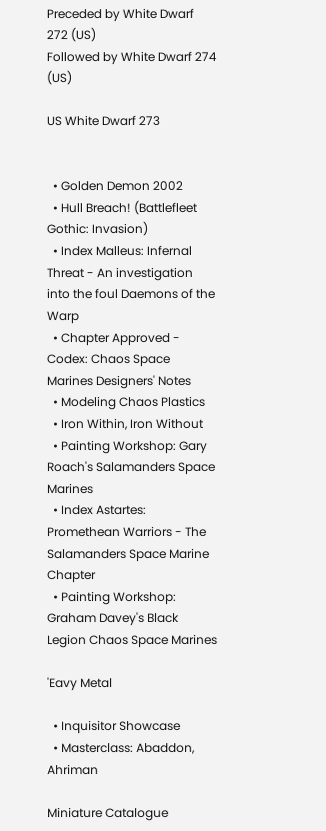Preceded by White Dwarf 272 (US)
Followed by White Dwarf 274 (US)

US White Dwarf 273


  • Golden Demon 2002
  • Hull Breach! (Battlefleet Gothic: Invasion)
  • Index Malleus: Infernal Threat - An investigation into the foul Daemons of the Warp
  • Chapter Approved - Codex: Chaos Space Marines Designers' Notes
  • Modeling Chaos Plastics
  • Iron Within, Iron Without
  • Painting Workshop: Gary Roach's Salamanders Space Marines
  • Index Astartes: Promethean Warriors - The Salamanders Space Marine Chapter
  • Painting Workshop: Graham Davey's Black Legion Chaos Space Marines

'Eavy Metal

  • Inquisitor Showcase
  • Masterclass: Abaddon, Ahriman

Miniature Catalogue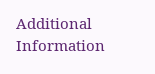Additional Information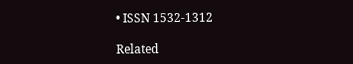• ISSN 1532-1312

Related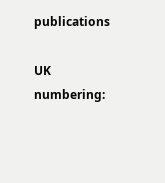publications

UK numbering: